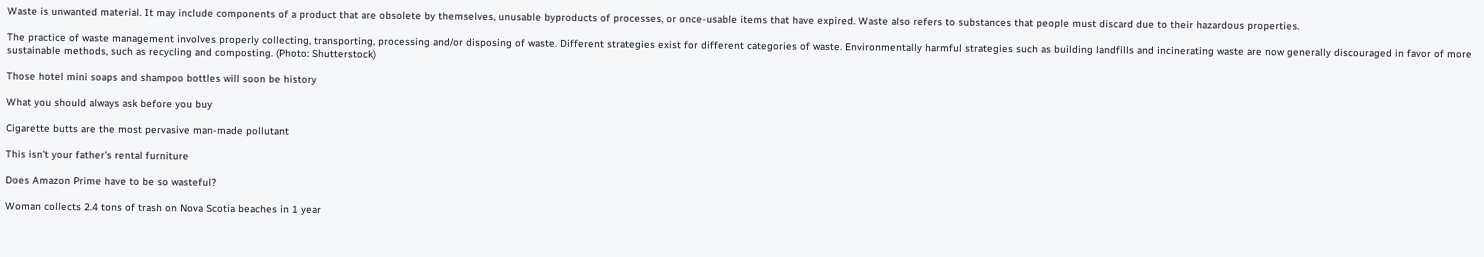Waste is unwanted material. It may include components of a product that are obsolete by themselves, unusable byproducts of processes, or once-usable items that have expired. Waste also refers to substances that people must discard due to their hazardous properties.

The practice of waste management involves properly collecting, transporting, processing and/or disposing of waste. Different strategies exist for different categories of waste. Environmentally harmful strategies such as building landfills and incinerating waste are now generally discouraged in favor of more sustainable methods, such as recycling and composting. (Photo: Shutterstock)

Those hotel mini soaps and shampoo bottles will soon be history

What you should always ask before you buy

Cigarette butts are the most pervasive man-made pollutant

This isn't your father's rental furniture

Does Amazon Prime have to be so wasteful?

Woman collects 2.4 tons of trash on Nova Scotia beaches in 1 year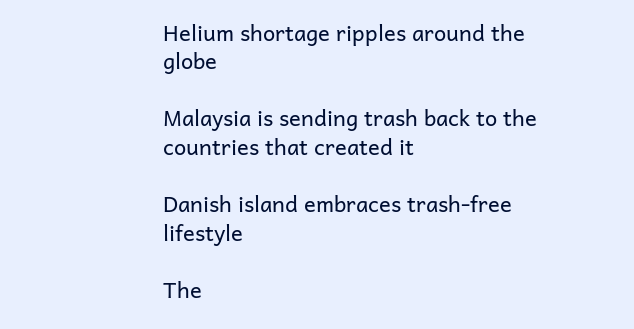Helium shortage ripples around the globe

Malaysia is sending trash back to the countries that created it

Danish island embraces trash-free lifestyle

The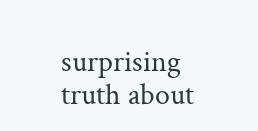surprising truth about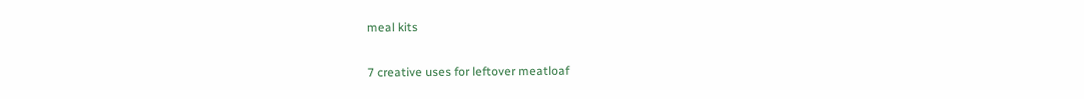meal kits

7 creative uses for leftover meatloaf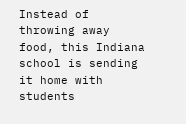Instead of throwing away food, this Indiana school is sending it home with students